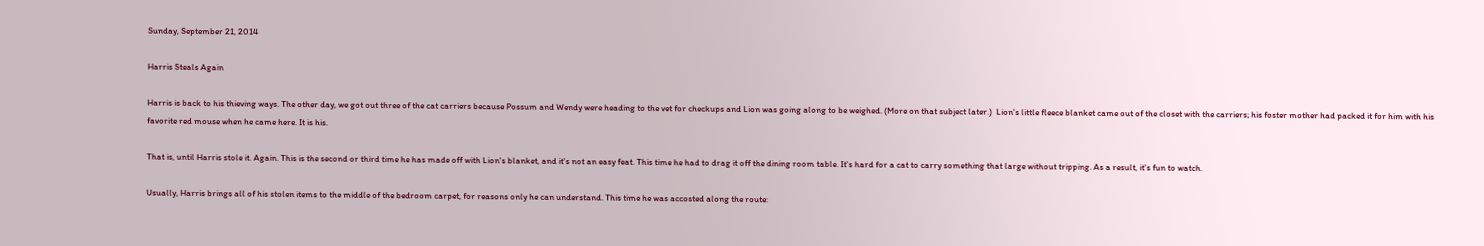Sunday, September 21, 2014

Harris Steals Again

Harris is back to his thieving ways. The other day, we got out three of the cat carriers because Possum and Wendy were heading to the vet for checkups and Lion was going along to be weighed. (More on that subject later.)  Lion's little fleece blanket came out of the closet with the carriers; his foster mother had packed it for him with his favorite red mouse when he came here. It is his.

That is, until Harris stole it. Again. This is the second or third time he has made off with Lion's blanket, and it's not an easy feat. This time he had to drag it off the dining room table. It's hard for a cat to carry something that large without tripping. As a result, it's fun to watch.

Usually, Harris brings all of his stolen items to the middle of the bedroom carpet, for reasons only he can understand. This time he was accosted along the route: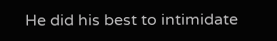He did his best to intimidate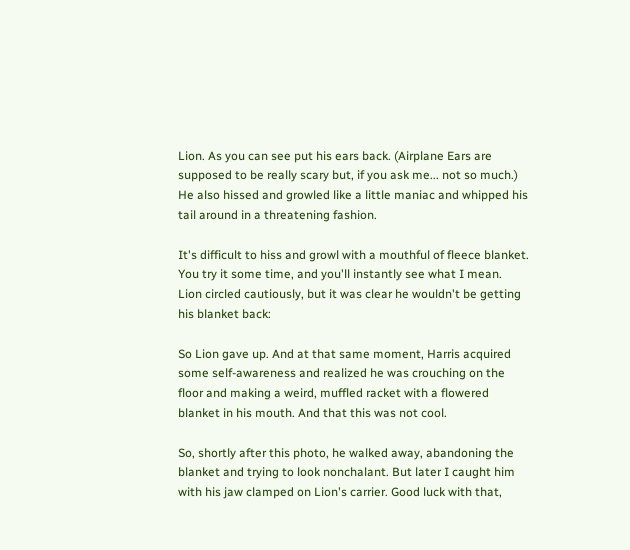Lion. As you can see put his ears back. (Airplane Ears are supposed to be really scary but, if you ask me... not so much.) He also hissed and growled like a little maniac and whipped his tail around in a threatening fashion.

It's difficult to hiss and growl with a mouthful of fleece blanket. You try it some time, and you'll instantly see what I mean.  Lion circled cautiously, but it was clear he wouldn't be getting his blanket back:

So Lion gave up. And at that same moment, Harris acquired some self-awareness and realized he was crouching on the floor and making a weird, muffled racket with a flowered blanket in his mouth. And that this was not cool.

So, shortly after this photo, he walked away, abandoning the blanket and trying to look nonchalant. But later I caught him with his jaw clamped on Lion's carrier. Good luck with that,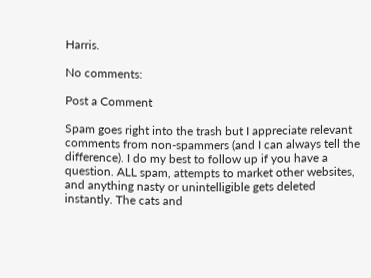Harris.

No comments:

Post a Comment

Spam goes right into the trash but I appreciate relevant comments from non-spammers (and I can always tell the difference). I do my best to follow up if you have a question. ALL spam, attempts to market other websites, and anything nasty or unintelligible gets deleted instantly. The cats and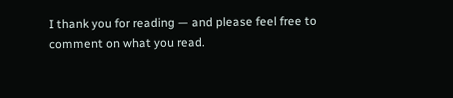I thank you for reading — and please feel free to comment on what you read.